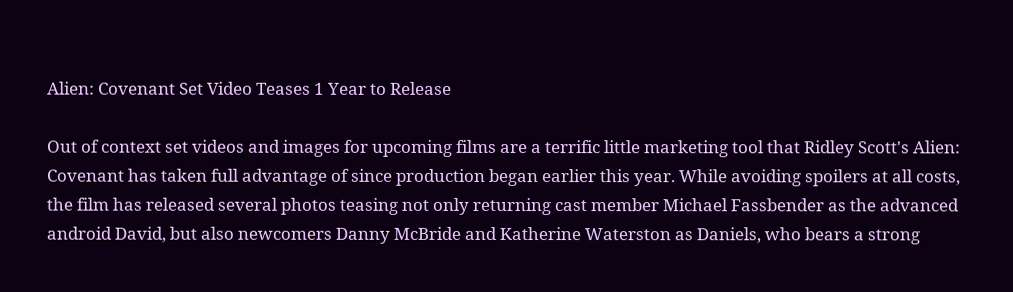Alien: Covenant Set Video Teases 1 Year to Release

Out of context set videos and images for upcoming films are a terrific little marketing tool that Ridley Scott's Alien: Covenant has taken full advantage of since production began earlier this year. While avoiding spoilers at all costs, the film has released several photos teasing not only returning cast member Michael Fassbender as the advanced android David, but also newcomers Danny McBride and Katherine Waterston as Daniels, who bears a strong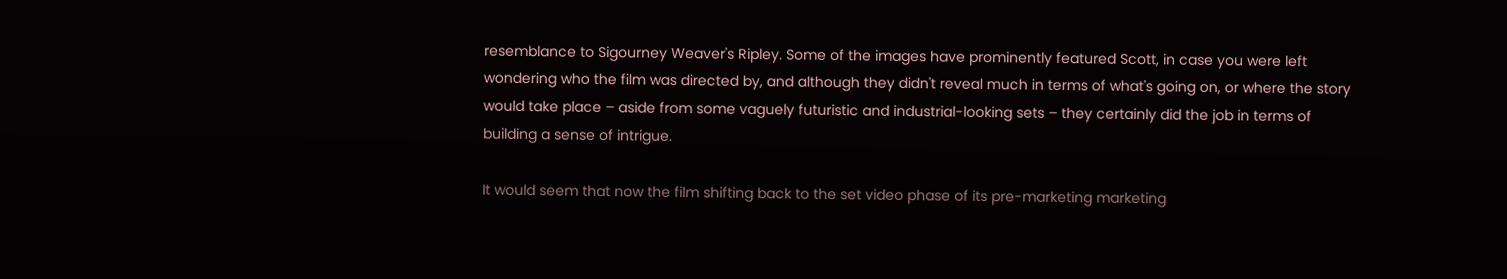resemblance to Sigourney Weaver's Ripley. Some of the images have prominently featured Scott, in case you were left wondering who the film was directed by, and although they didn't reveal much in terms of what's going on, or where the story would take place – aside from some vaguely futuristic and industrial-looking sets – they certainly did the job in terms of building a sense of intrigue.

It would seem that now the film shifting back to the set video phase of its pre-marketing marketing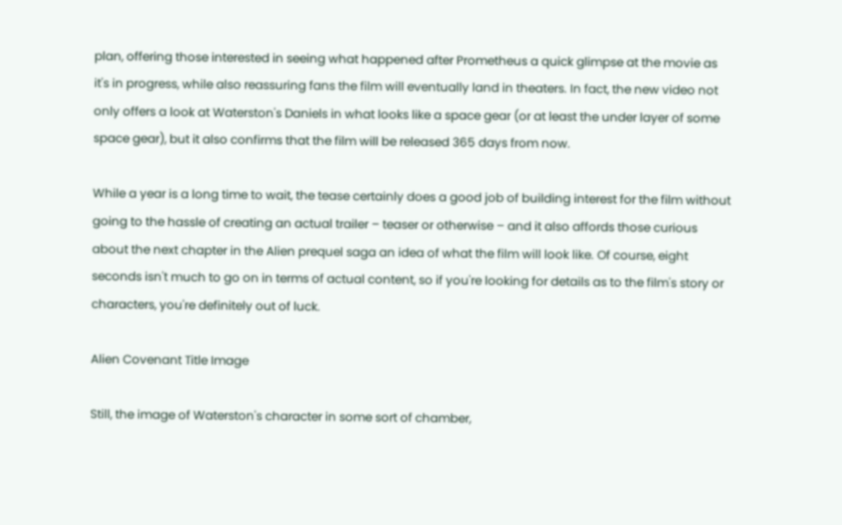plan, offering those interested in seeing what happened after Prometheus a quick glimpse at the movie as it's in progress, while also reassuring fans the film will eventually land in theaters. In fact, the new video not only offers a look at Waterston's Daniels in what looks like a space gear (or at least the under layer of some space gear), but it also confirms that the film will be released 365 days from now.

While a year is a long time to wait, the tease certainly does a good job of building interest for the film without going to the hassle of creating an actual trailer – teaser or otherwise – and it also affords those curious about the next chapter in the Alien prequel saga an idea of what the film will look like. Of course, eight seconds isn't much to go on in terms of actual content, so if you're looking for details as to the film's story or characters, you're definitely out of luck.

Alien Covenant Title Image

Still, the image of Waterston's character in some sort of chamber,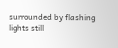surrounded by flashing lights still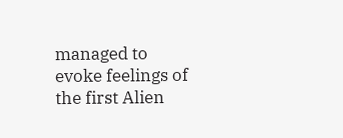managed to evoke feelings of the first Alien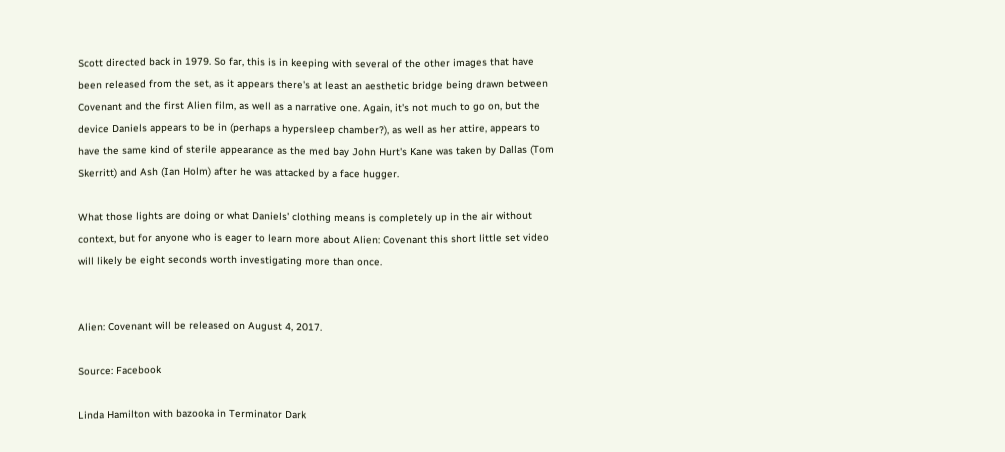Scott directed back in 1979. So far, this is in keeping with several of the other images that have been released from the set, as it appears there's at least an aesthetic bridge being drawn between Covenant and the first Alien film, as well as a narrative one. Again, it's not much to go on, but the device Daniels appears to be in (perhaps a hypersleep chamber?), as well as her attire, appears to have the same kind of sterile appearance as the med bay John Hurt's Kane was taken by Dallas (Tom Skerritt) and Ash (Ian Holm) after he was attacked by a face hugger.

What those lights are doing or what Daniels' clothing means is completely up in the air without context, but for anyone who is eager to learn more about Alien: Covenant this short little set video will likely be eight seconds worth investigating more than once.


Alien: Covenant will be released on August 4, 2017.

Source: Facebook

Linda Hamilton with bazooka in Terminator Dark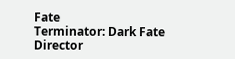Fate
Terminator: Dark Fate Director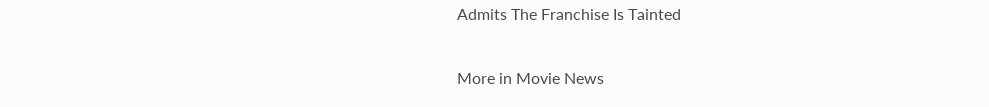Admits The Franchise Is Tainted

More in Movie News